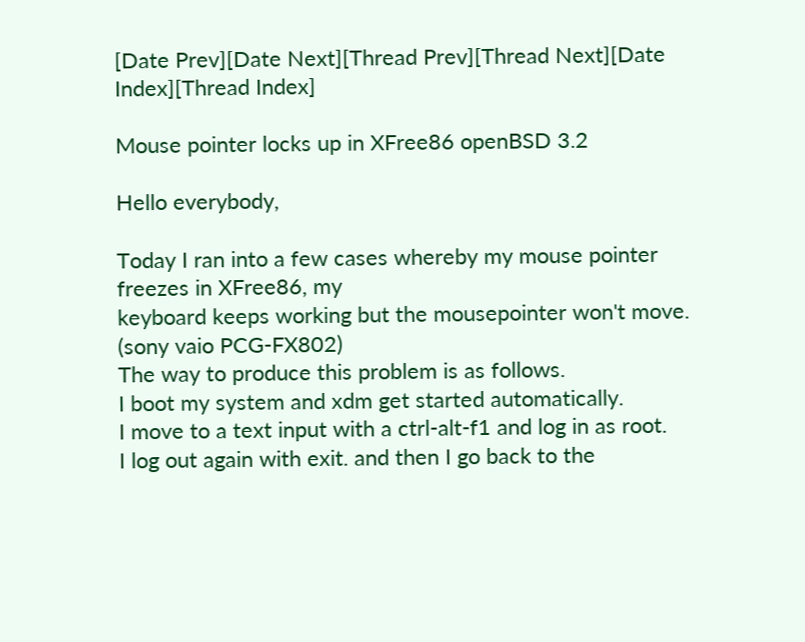[Date Prev][Date Next][Thread Prev][Thread Next][Date Index][Thread Index]

Mouse pointer locks up in XFree86 openBSD 3.2

Hello everybody,

Today I ran into a few cases whereby my mouse pointer freezes in XFree86, my
keyboard keeps working but the mousepointer won't move.
(sony vaio PCG-FX802)
The way to produce this problem is as follows.
I boot my system and xdm get started automatically.
I move to a text input with a ctrl-alt-f1 and log in as root.
I log out again with exit. and then I go back to the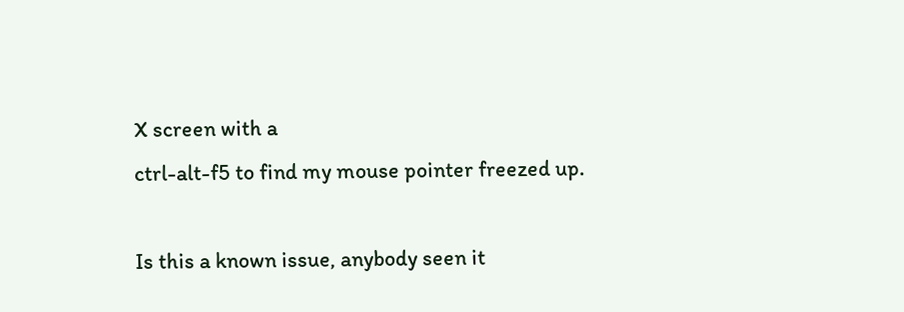X screen with a
ctrl-alt-f5 to find my mouse pointer freezed up.

Is this a known issue, anybody seen it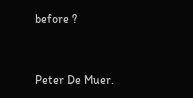before ?


Peter De Muer.